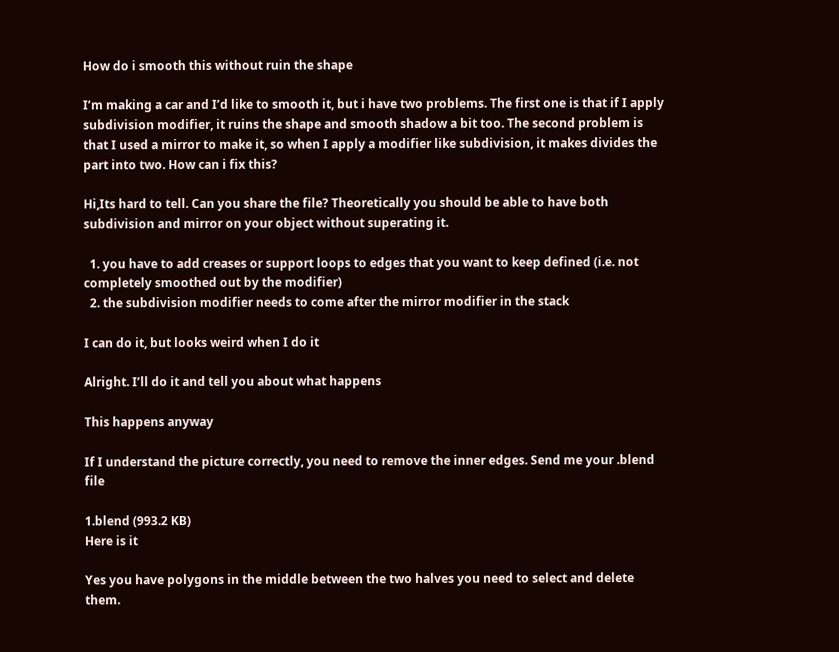How do i smooth this without ruin the shape

I’m making a car and I’d like to smooth it, but i have two problems. The first one is that if I apply subdivision modifier, it ruins the shape and smooth shadow a bit too. The second problem is that I used a mirror to make it, so when I apply a modifier like subdivision, it makes divides the part into two. How can i fix this?

Hi,Its hard to tell. Can you share the file? Theoretically you should be able to have both subdivision and mirror on your object without superating it.

  1. you have to add creases or support loops to edges that you want to keep defined (i.e. not completely smoothed out by the modifier)
  2. the subdivision modifier needs to come after the mirror modifier in the stack

I can do it, but looks weird when I do it

Alright. I’ll do it and tell you about what happens

This happens anyway

If I understand the picture correctly, you need to remove the inner edges. Send me your .blend file

1.blend (993.2 KB)
Here is it

Yes you have polygons in the middle between the two halves you need to select and delete them.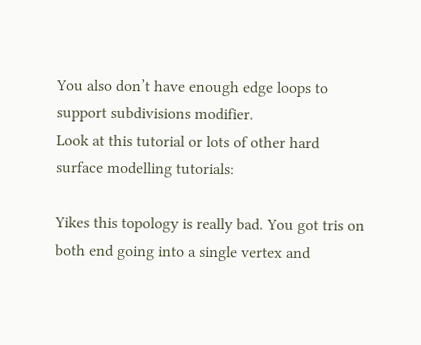You also don’t have enough edge loops to support subdivisions modifier.
Look at this tutorial or lots of other hard surface modelling tutorials:

Yikes this topology is really bad. You got tris on both end going into a single vertex and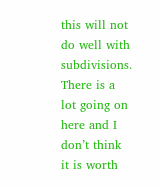this will not do well with subdivisions. There is a lot going on here and I don’t think it is worth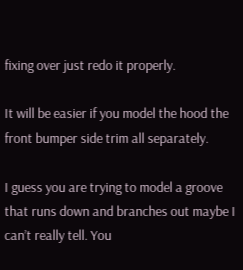fixing over just redo it properly.

It will be easier if you model the hood the front bumper side trim all separately.

I guess you are trying to model a groove that runs down and branches out maybe I can’t really tell. You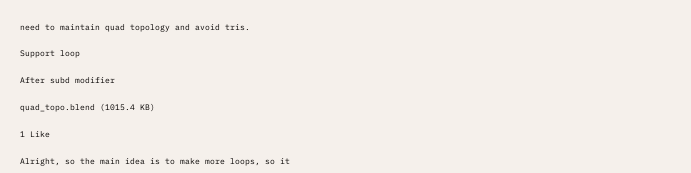need to maintain quad topology and avoid tris.

Support loop

After subd modifier

quad_topo.blend (1015.4 KB)

1 Like

Alright, so the main idea is to make more loops, so it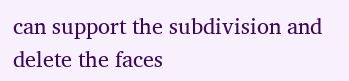can support the subdivision and delete the faces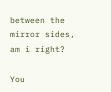between the mirror sides, am i right?

You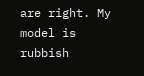are right. My model is rubbish